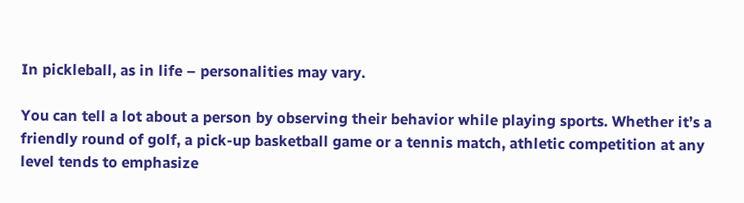In pickleball, as in life – personalities may vary.

You can tell a lot about a person by observing their behavior while playing sports. Whether it’s a friendly round of golf, a pick-up basketball game or a tennis match, athletic competition at any level tends to emphasize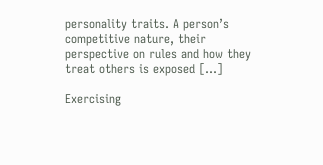personality traits. A person’s competitive nature, their perspective on rules and how they treat others is exposed […]

Exercising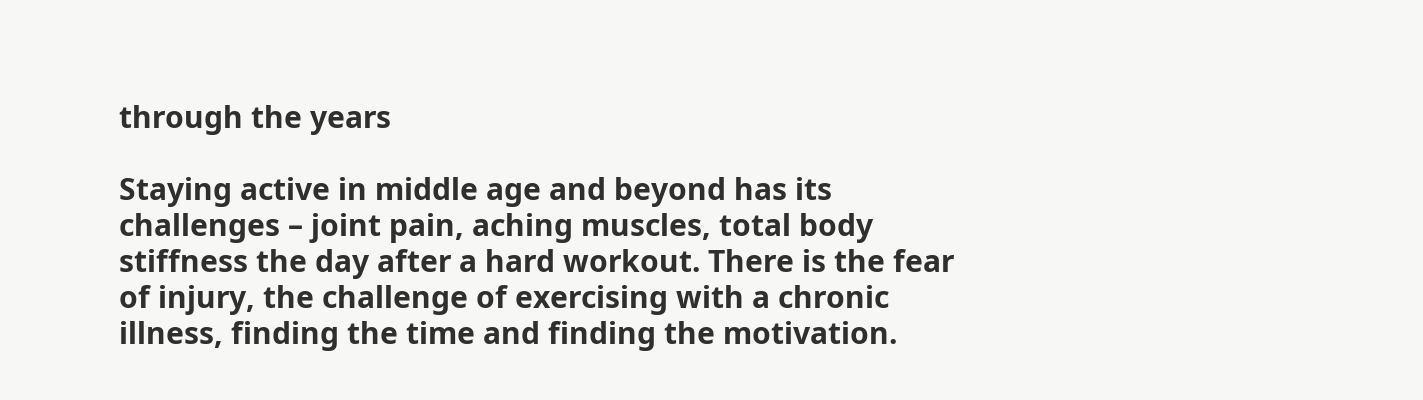through the years

Staying active in middle age and beyond has its challenges – joint pain, aching muscles, total body stiffness the day after a hard workout. There is the fear of injury, the challenge of exercising with a chronic illness, finding the time and finding the motivation.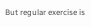But regular exercise is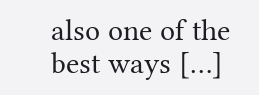also one of the best ways […]